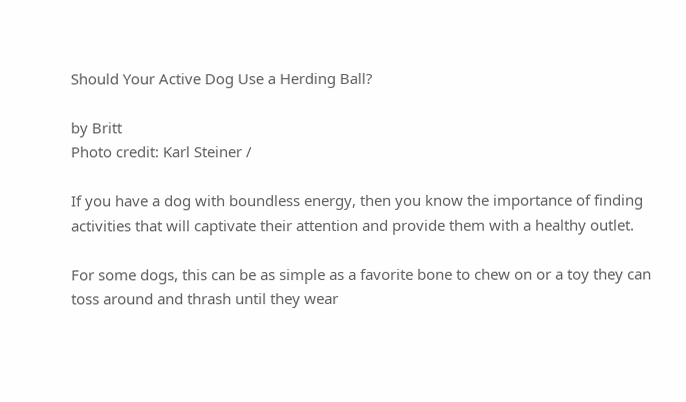Should Your Active Dog Use a Herding Ball?

by Britt
Photo credit: Karl Steiner /

If you have a dog with boundless energy, then you know the importance of finding activities that will captivate their attention and provide them with a healthy outlet.

For some dogs, this can be as simple as a favorite bone to chew on or a toy they can toss around and thrash until they wear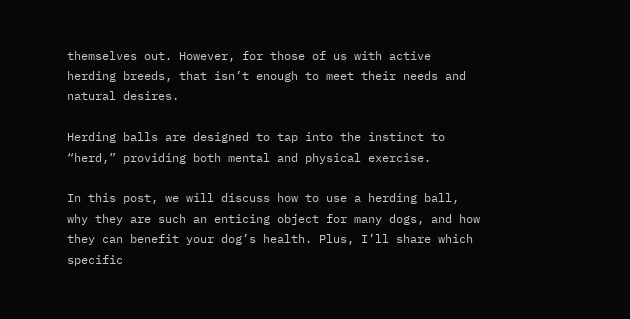themselves out. However, for those of us with active herding breeds, that isn’t enough to meet their needs and natural desires.

Herding balls are designed to tap into the instinct to “herd,” providing both mental and physical exercise.

In this post, we will discuss how to use a herding ball, why they are such an enticing object for many dogs, and how they can benefit your dog’s health. Plus, I’ll share which specific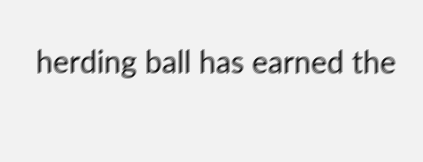herding ball has earned the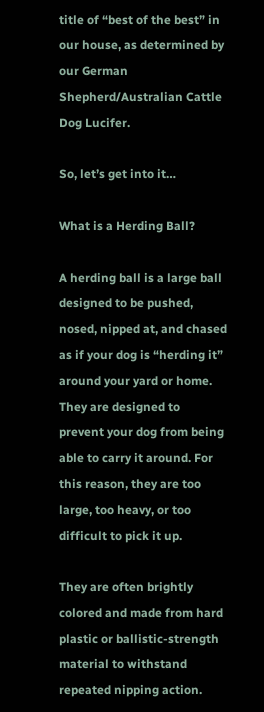title of “best of the best” in our house, as determined by our German Shepherd/Australian Cattle Dog Lucifer.

So, let’s get into it…

What is a Herding Ball?

A herding ball is a large ball designed to be pushed, nosed, nipped at, and chased as if your dog is “herding it” around your yard or home. They are designed to prevent your dog from being able to carry it around. For this reason, they are too large, too heavy, or too difficult to pick it up.

They are often brightly colored and made from hard plastic or ballistic-strength material to withstand repeated nipping action.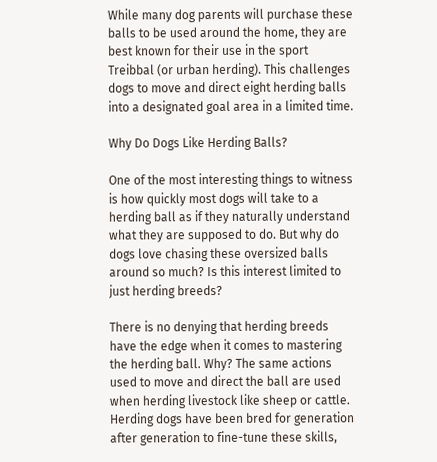While many dog parents will purchase these balls to be used around the home, they are best known for their use in the sport Treibbal (or urban herding). This challenges dogs to move and direct eight herding balls into a designated goal area in a limited time.

Why Do Dogs Like Herding Balls?

One of the most interesting things to witness is how quickly most dogs will take to a herding ball as if they naturally understand what they are supposed to do. But why do dogs love chasing these oversized balls around so much? Is this interest limited to just herding breeds?

There is no denying that herding breeds have the edge when it comes to mastering the herding ball. Why? The same actions used to move and direct the ball are used when herding livestock like sheep or cattle. Herding dogs have been bred for generation after generation to fine-tune these skills,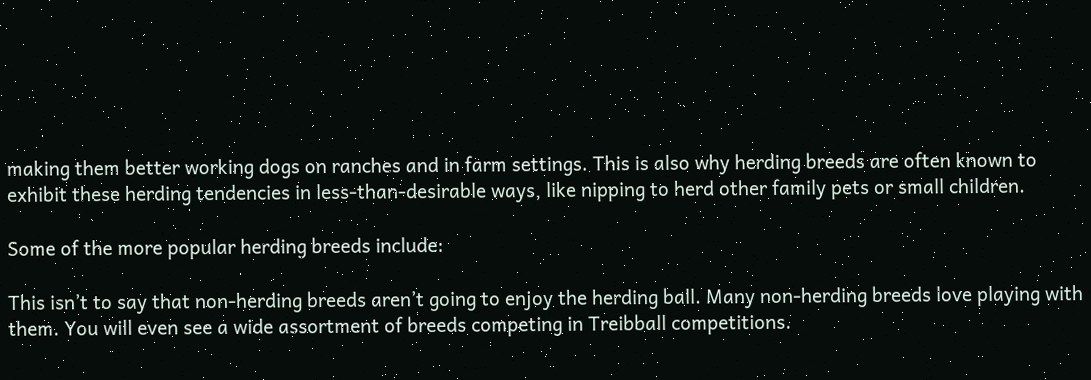making them better working dogs on ranches and in farm settings. This is also why herding breeds are often known to exhibit these herding tendencies in less-than-desirable ways, like nipping to herd other family pets or small children.

Some of the more popular herding breeds include:

This isn’t to say that non-herding breeds aren’t going to enjoy the herding ball. Many non-herding breeds love playing with them. You will even see a wide assortment of breeds competing in Treibball competitions.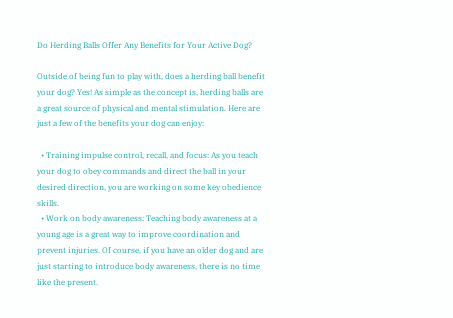Do Herding Balls Offer Any Benefits for Your Active Dog?

Outside of being fun to play with, does a herding ball benefit your dog? Yes! As simple as the concept is, herding balls are a great source of physical and mental stimulation. Here are just a few of the benefits your dog can enjoy:

  • Training impulse control, recall, and focus: As you teach your dog to obey commands and direct the ball in your desired direction, you are working on some key obedience skills.
  • Work on body awareness: Teaching body awareness at a young age is a great way to improve coordination and prevent injuries. Of course, if you have an older dog and are just starting to introduce body awareness, there is no time like the present.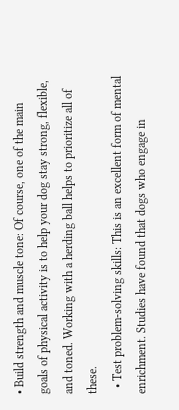• Build strength and muscle tone: Of course, one of the main goals of physical activity is to help your dog stay strong, flexible, and toned. Working with a herding ball helps to prioritize all of these.
  • Test problem-solving skills: This is an excellent form of mental enrichment. Studies have found that dogs who engage in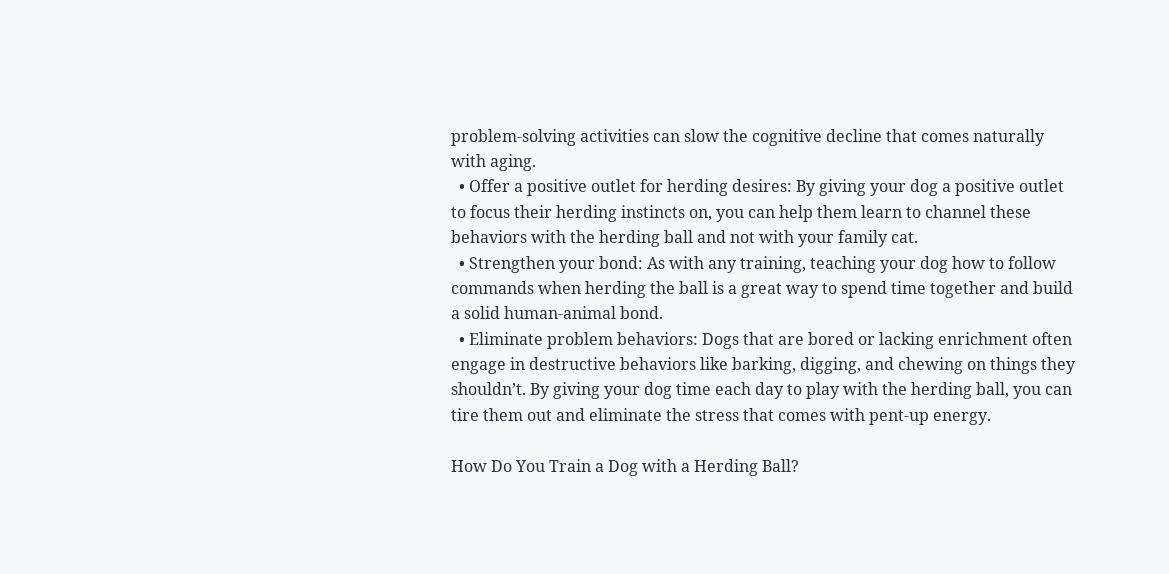problem-solving activities can slow the cognitive decline that comes naturally with aging.
  • Offer a positive outlet for herding desires: By giving your dog a positive outlet to focus their herding instincts on, you can help them learn to channel these behaviors with the herding ball and not with your family cat.
  • Strengthen your bond: As with any training, teaching your dog how to follow commands when herding the ball is a great way to spend time together and build a solid human-animal bond.
  • Eliminate problem behaviors: Dogs that are bored or lacking enrichment often engage in destructive behaviors like barking, digging, and chewing on things they shouldn’t. By giving your dog time each day to play with the herding ball, you can tire them out and eliminate the stress that comes with pent-up energy.

How Do You Train a Dog with a Herding Ball?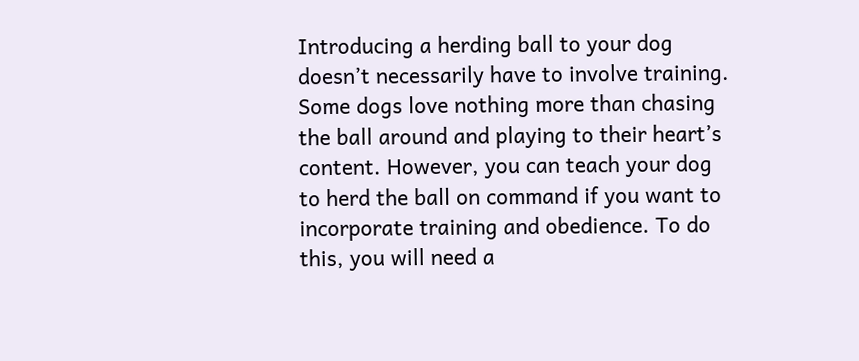Introducing a herding ball to your dog doesn’t necessarily have to involve training. Some dogs love nothing more than chasing the ball around and playing to their heart’s content. However, you can teach your dog to herd the ball on command if you want to incorporate training and obedience. To do this, you will need a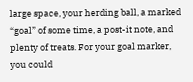large space, your herding ball, a marked “goal” of some time, a post-it note, and plenty of treats. For your goal marker, you could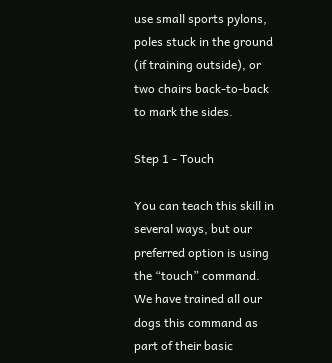use small sports pylons, poles stuck in the ground (if training outside), or two chairs back-to-back to mark the sides.

Step 1 - Touch

You can teach this skill in several ways, but our preferred option is using the “touch” command. We have trained all our dogs this command as part of their basic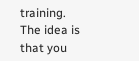training. The idea is that you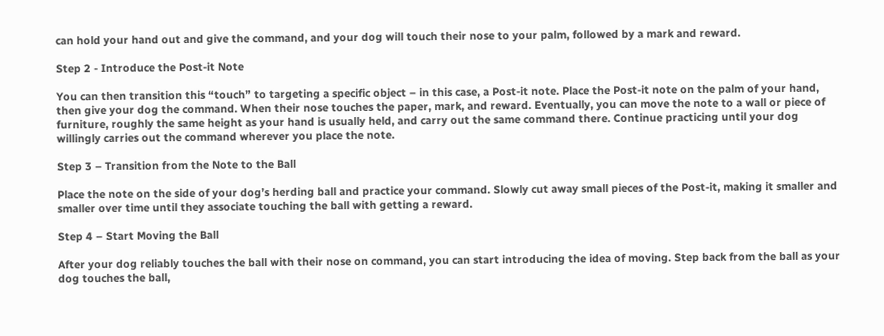can hold your hand out and give the command, and your dog will touch their nose to your palm, followed by a mark and reward.

Step 2 - Introduce the Post-it Note

You can then transition this “touch” to targeting a specific object – in this case, a Post-it note. Place the Post-it note on the palm of your hand, then give your dog the command. When their nose touches the paper, mark, and reward. Eventually, you can move the note to a wall or piece of furniture, roughly the same height as your hand is usually held, and carry out the same command there. Continue practicing until your dog willingly carries out the command wherever you place the note.

Step 3 – Transition from the Note to the Ball

Place the note on the side of your dog’s herding ball and practice your command. Slowly cut away small pieces of the Post-it, making it smaller and smaller over time until they associate touching the ball with getting a reward.

Step 4 – Start Moving the Ball

After your dog reliably touches the ball with their nose on command, you can start introducing the idea of moving. Step back from the ball as your dog touches the ball,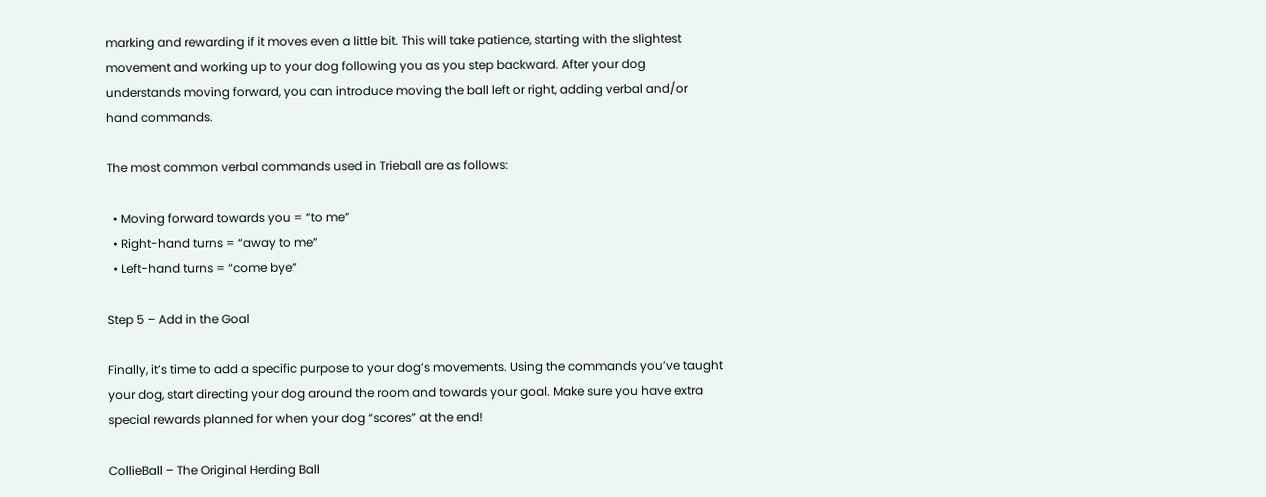marking and rewarding if it moves even a little bit. This will take patience, starting with the slightest movement and working up to your dog following you as you step backward. After your dog understands moving forward, you can introduce moving the ball left or right, adding verbal and/or hand commands.

The most common verbal commands used in Trieball are as follows:

  • Moving forward towards you = “to me”
  • Right-hand turns = “away to me”
  • Left-hand turns = “come bye”

Step 5 – Add in the Goal

Finally, it’s time to add a specific purpose to your dog’s movements. Using the commands you’ve taught your dog, start directing your dog around the room and towards your goal. Make sure you have extra special rewards planned for when your dog “scores” at the end!

CollieBall – The Original Herding Ball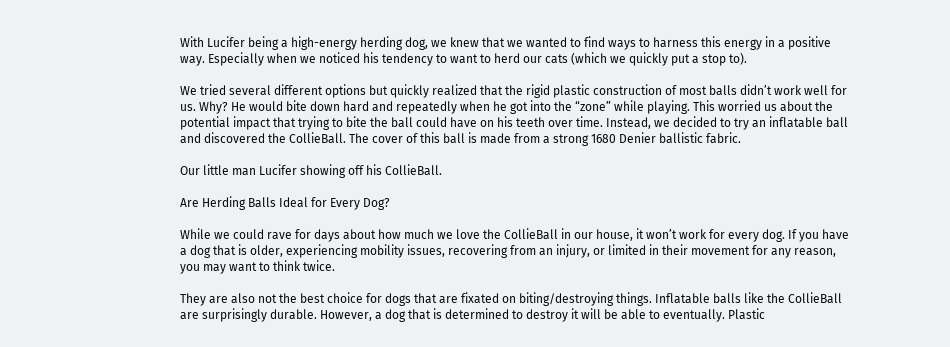With Lucifer being a high-energy herding dog, we knew that we wanted to find ways to harness this energy in a positive way. Especially when we noticed his tendency to want to herd our cats (which we quickly put a stop to).

We tried several different options but quickly realized that the rigid plastic construction of most balls didn’t work well for us. Why? He would bite down hard and repeatedly when he got into the “zone” while playing. This worried us about the potential impact that trying to bite the ball could have on his teeth over time. Instead, we decided to try an inflatable ball and discovered the CollieBall. The cover of this ball is made from a strong 1680 Denier ballistic fabric.

Our little man Lucifer showing off his CollieBall.

Are Herding Balls Ideal for Every Dog?

While we could rave for days about how much we love the CollieBall in our house, it won’t work for every dog. If you have a dog that is older, experiencing mobility issues, recovering from an injury, or limited in their movement for any reason, you may want to think twice.

They are also not the best choice for dogs that are fixated on biting/destroying things. Inflatable balls like the CollieBall are surprisingly durable. However, a dog that is determined to destroy it will be able to eventually. Plastic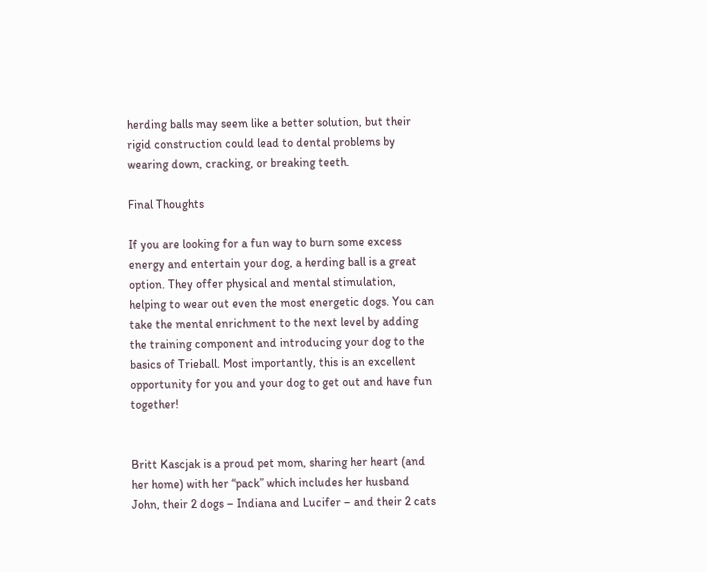herding balls may seem like a better solution, but their rigid construction could lead to dental problems by wearing down, cracking, or breaking teeth.

Final Thoughts

If you are looking for a fun way to burn some excess energy and entertain your dog, a herding ball is a great option. They offer physical and mental stimulation, helping to wear out even the most energetic dogs. You can take the mental enrichment to the next level by adding the training component and introducing your dog to the basics of Trieball. Most importantly, this is an excellent opportunity for you and your dog to get out and have fun together!


Britt Kascjak is a proud pet mom, sharing her heart (and her home) with her “pack” which includes her husband John, their 2 dogs – Indiana and Lucifer – and their 2 cats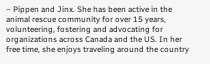– Pippen and Jinx. She has been active in the animal rescue community for over 15 years, volunteering, fostering and advocating for organizations across Canada and the US. In her free time, she enjoys traveling around the country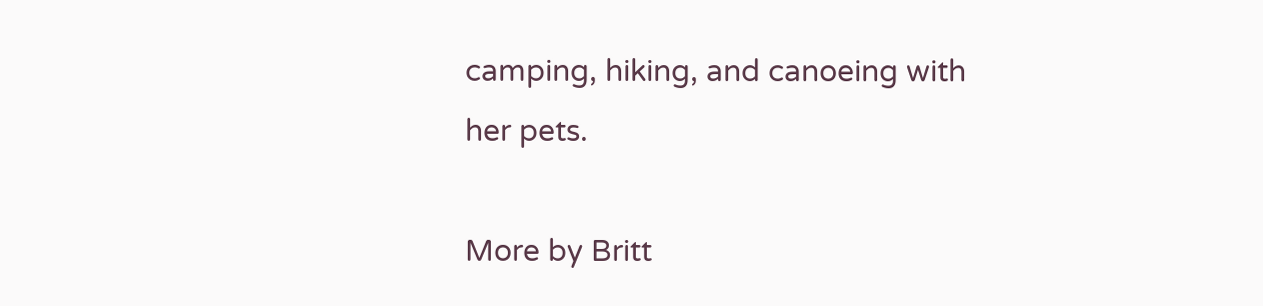camping, hiking, and canoeing with her pets.

More by Britt